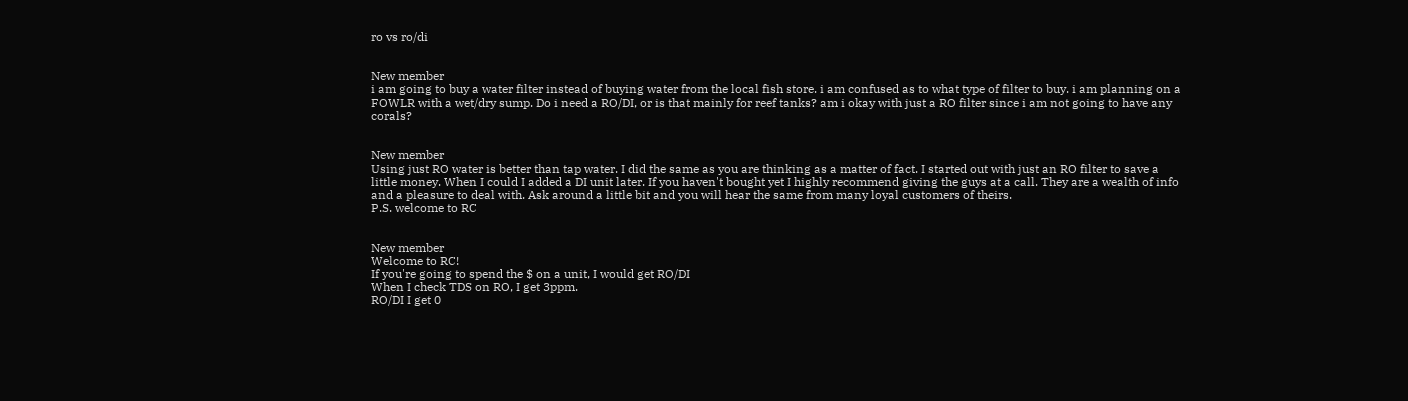ro vs ro/di


New member
i am going to buy a water filter instead of buying water from the local fish store. i am confused as to what type of filter to buy. i am planning on a FOWLR with a wet/dry sump. Do i need a RO/DI, or is that mainly for reef tanks? am i okay with just a RO filter since i am not going to have any corals?


New member
Using just RO water is better than tap water. I did the same as you are thinking as a matter of fact. I started out with just an RO filter to save a little money. When I could I added a DI unit later. If you haven't bought yet I highly recommend giving the guys at a call. They are a wealth of info and a pleasure to deal with. Ask around a little bit and you will hear the same from many loyal customers of theirs.
P.S. welcome to RC


New member
Welcome to RC!
If you're going to spend the $ on a unit, I would get RO/DI
When I check TDS on RO, I get 3ppm.
RO/DI I get 0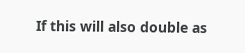If this will also double as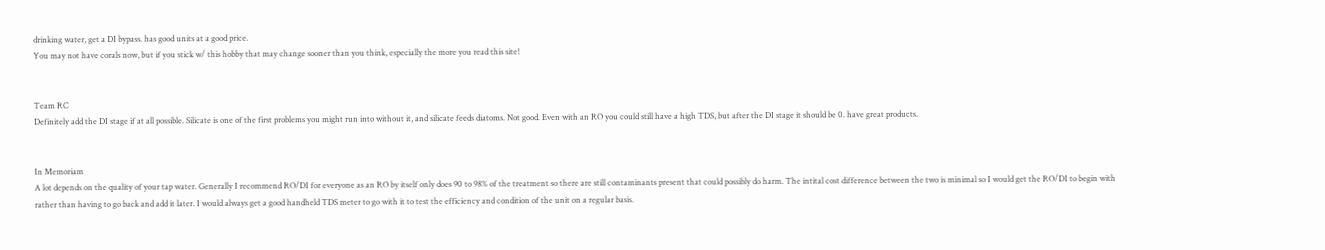drinking water, get a DI bypass. has good units at a good price.
You may not have corals now, but if you stick w/ this hobby that may change sooner than you think, especially the more you read this site!


Team RC
Definitely add the DI stage if at all possible. Silicate is one of the first problems you might run into without it, and silicate feeds diatoms. Not good. Even with an RO you could still have a high TDS, but after the DI stage it should be 0. have great products.


In Memoriam
A lot depends on the quality of your tap water. Generally I recommend RO/DI for everyone as an RO by itself only does 90 to 98% of the treatment so there are still contaminants present that could possibly do harm. The intital cost difference between the two is minimal so I would get the RO/DI to begin with rather than having to go back and add it later. I would always get a good handheld TDS meter to go with it to test the efficiency and condition of the unit on a regular basis.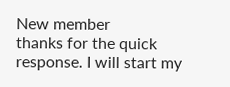New member
thanks for the quick response. I will start my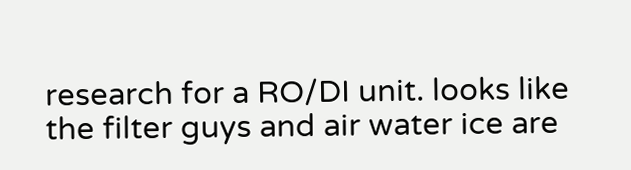research for a RO/DI unit. looks like the filter guys and air water ice are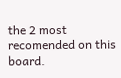the 2 most recomended on this board.